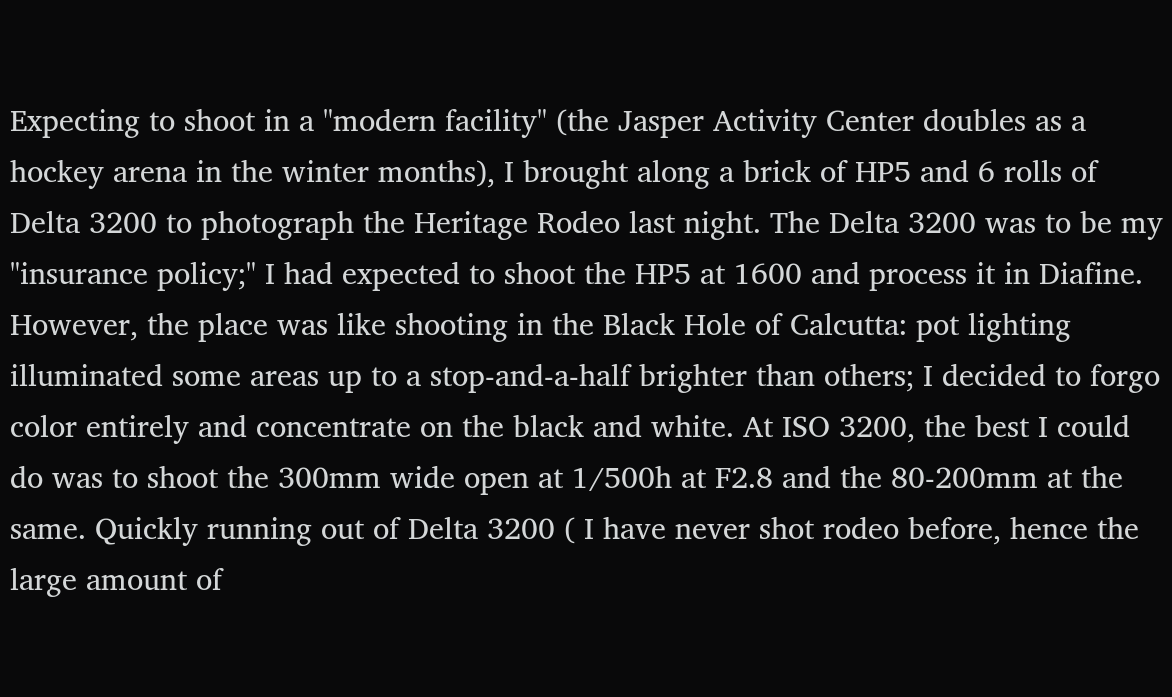Expecting to shoot in a "modern facility" (the Jasper Activity Center doubles as a hockey arena in the winter months), I brought along a brick of HP5 and 6 rolls of Delta 3200 to photograph the Heritage Rodeo last night. The Delta 3200 was to be my "insurance policy;" I had expected to shoot the HP5 at 1600 and process it in Diafine. However, the place was like shooting in the Black Hole of Calcutta: pot lighting illuminated some areas up to a stop-and-a-half brighter than others; I decided to forgo color entirely and concentrate on the black and white. At ISO 3200, the best I could do was to shoot the 300mm wide open at 1/500h at F2.8 and the 80-200mm at the same. Quickly running out of Delta 3200 ( I have never shot rodeo before, hence the large amount of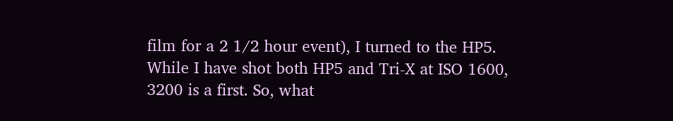film for a 2 1/2 hour event), I turned to the HP5. While I have shot both HP5 and Tri-X at ISO 1600, 3200 is a first. So, what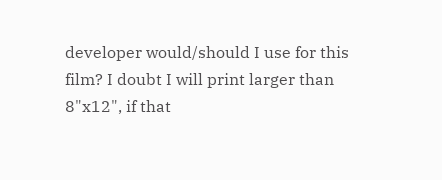developer would/should I use for this film? I doubt I will print larger than 8"x12", if that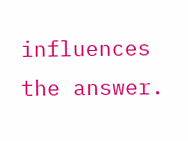influences the answer.